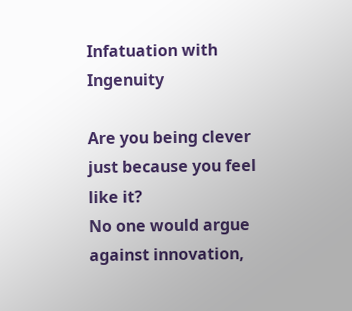Infatuation with Ingenuity

Are you being clever just because you feel like it?
No one would argue against innovation,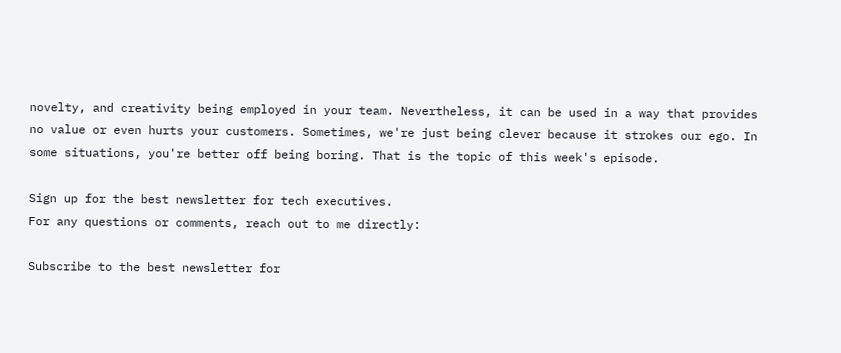novelty, and creativity being employed in your team. Nevertheless, it can be used in a way that provides no value or even hurts your customers. Sometimes, we're just being clever because it strokes our ego. In some situations, you're better off being boring. That is the topic of this week's episode.

Sign up for the best newsletter for tech executives.
For any questions or comments, reach out to me directly:

Subscribe to the best newsletter for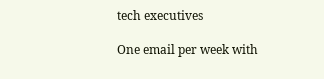tech executives

One email per week with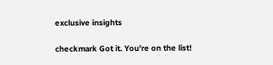exclusive insights

checkmark Got it. You're on the list!